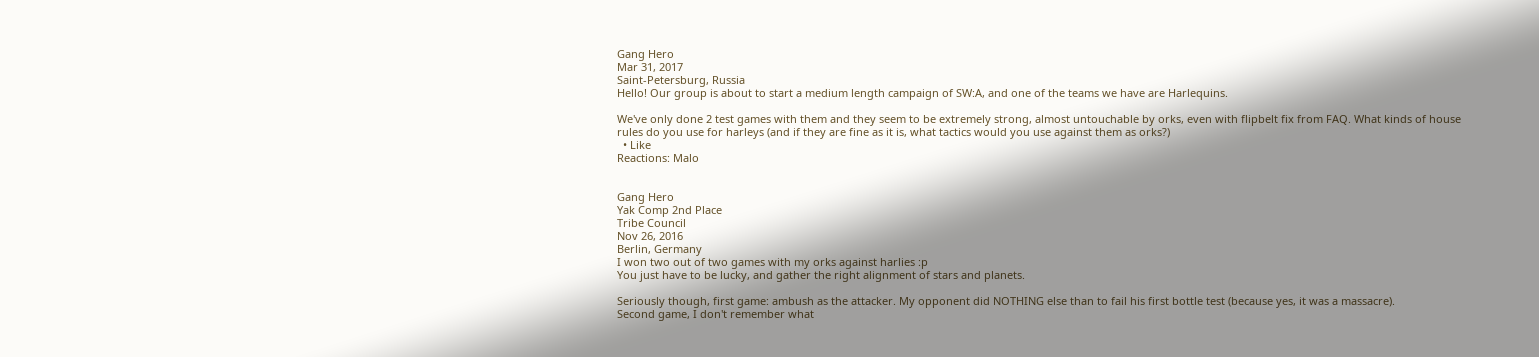Gang Hero
Mar 31, 2017
Saint-Petersburg, Russia
Hello! Our group is about to start a medium length campaign of SW:A, and one of the teams we have are Harlequins.

We've only done 2 test games with them and they seem to be extremely strong, almost untouchable by orks, even with flipbelt fix from FAQ. What kinds of house rules do you use for harleys (and if they are fine as it is, what tactics would you use against them as orks?)
  • Like
Reactions: Malo


Gang Hero
Yak Comp 2nd Place
Tribe Council
Nov 26, 2016
Berlin, Germany
I won two out of two games with my orks against harlies :p
You just have to be lucky, and gather the right alignment of stars and planets.

Seriously though, first game: ambush as the attacker. My opponent did NOTHING else than to fail his first bottle test (because yes, it was a massacre).
Second game, I don't remember what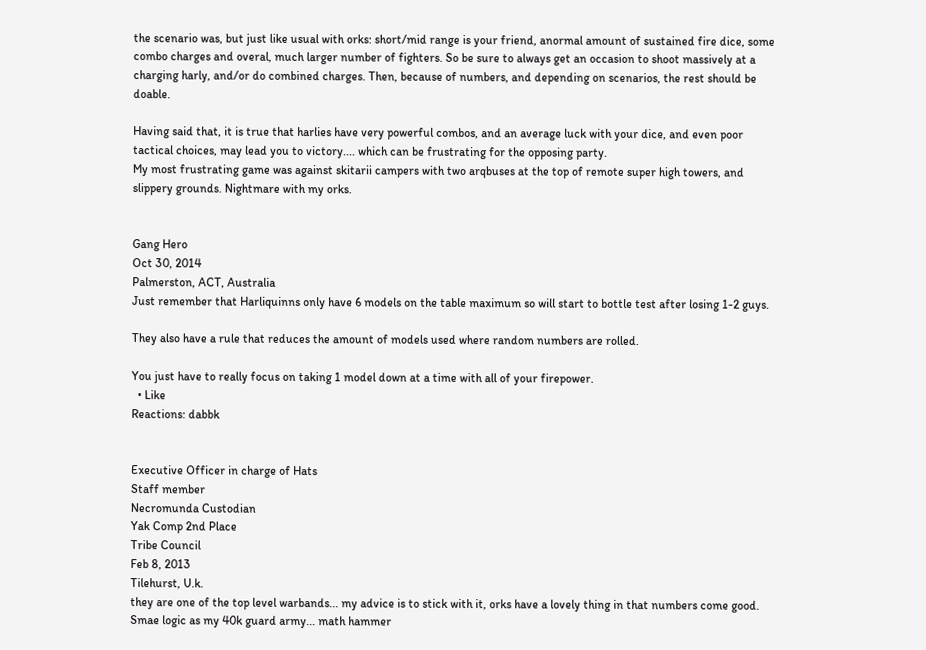the scenario was, but just like usual with orks: short/mid range is your friend, anormal amount of sustained fire dice, some combo charges and overal, much larger number of fighters. So be sure to always get an occasion to shoot massively at a charging harly, and/or do combined charges. Then, because of numbers, and depending on scenarios, the rest should be doable.

Having said that, it is true that harlies have very powerful combos, and an average luck with your dice, and even poor tactical choices, may lead you to victory.... which can be frustrating for the opposing party.
My most frustrating game was against skitarii campers with two arqbuses at the top of remote super high towers, and slippery grounds. Nightmare with my orks.


Gang Hero
Oct 30, 2014
Palmerston, ACT, Australia
Just remember that Harliquinns only have 6 models on the table maximum so will start to bottle test after losing 1-2 guys.

They also have a rule that reduces the amount of models used where random numbers are rolled.

You just have to really focus on taking 1 model down at a time with all of your firepower.
  • Like
Reactions: dabbk


Executive Officer in charge of Hats
Staff member
Necromunda Custodian
Yak Comp 2nd Place
Tribe Council
Feb 8, 2013
Tilehurst, U.k.
they are one of the top level warbands... my advice is to stick with it, orks have a lovely thing in that numbers come good. Smae logic as my 40k guard army... math hammer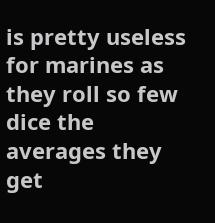is pretty useless for marines as they roll so few dice the averages they get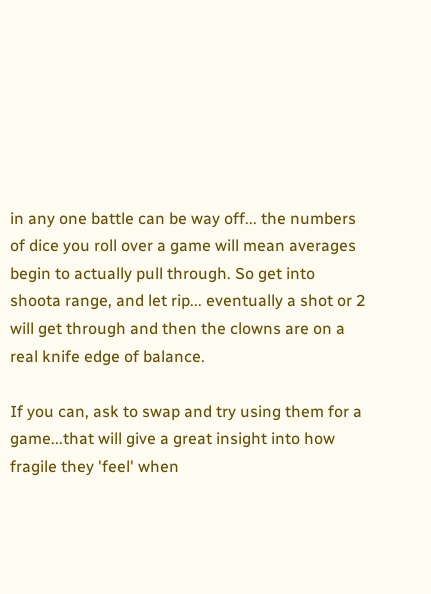in any one battle can be way off... the numbers of dice you roll over a game will mean averages begin to actually pull through. So get into shoota range, and let rip... eventually a shot or 2 will get through and then the clowns are on a real knife edge of balance.

If you can, ask to swap and try using them for a game...that will give a great insight into how fragile they 'feel' when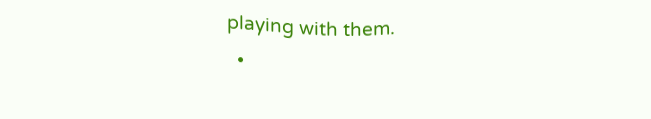playing with them.
  •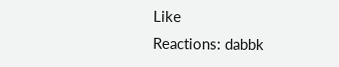Like
Reactions: dabbk